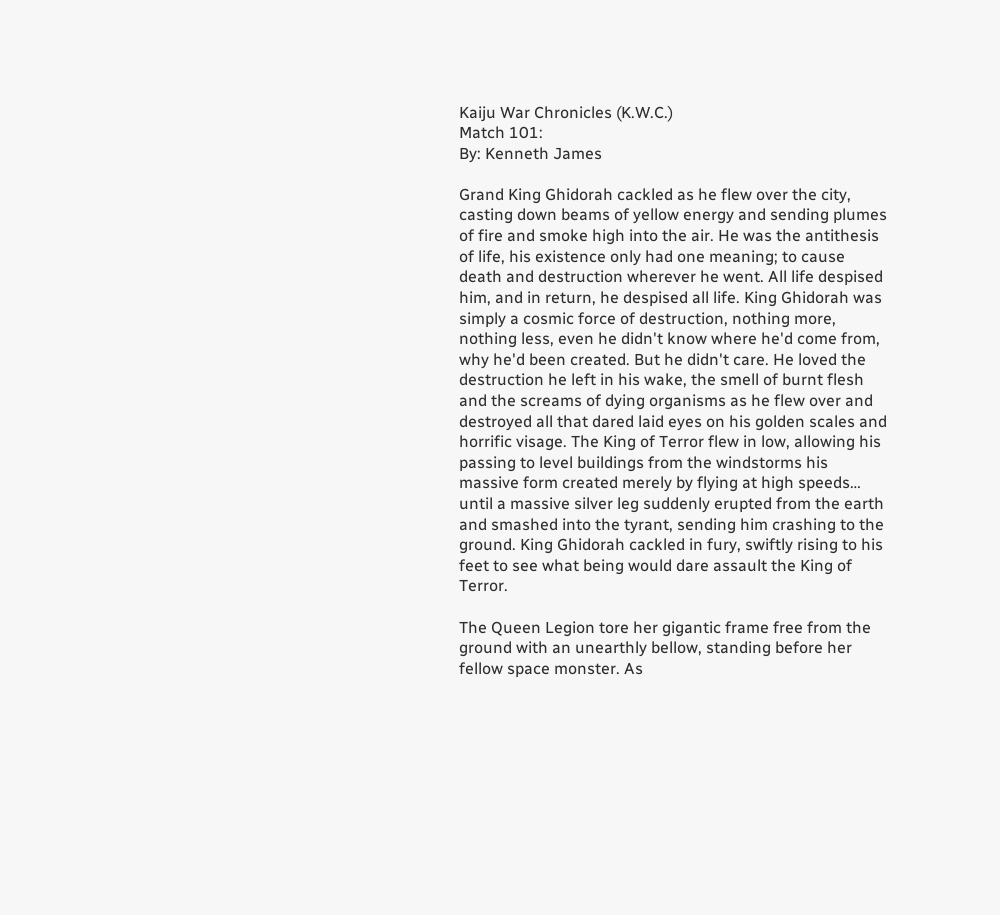Kaiju War Chronicles (K.W.C.)
Match 101:
By: Kenneth James

Grand King Ghidorah cackled as he flew over the city, casting down beams of yellow energy and sending plumes of fire and smoke high into the air. He was the antithesis of life, his existence only had one meaning; to cause death and destruction wherever he went. All life despised him, and in return, he despised all life. King Ghidorah was simply a cosmic force of destruction, nothing more, nothing less, even he didn't know where he'd come from, why he'd been created. But he didn't care. He loved the destruction he left in his wake, the smell of burnt flesh and the screams of dying organisms as he flew over and destroyed all that dared laid eyes on his golden scales and horrific visage. The King of Terror flew in low, allowing his passing to level buildings from the windstorms his massive form created merely by flying at high speeds… until a massive silver leg suddenly erupted from the earth and smashed into the tyrant, sending him crashing to the ground. King Ghidorah cackled in fury, swiftly rising to his feet to see what being would dare assault the King of Terror.

The Queen Legion tore her gigantic frame free from the ground with an unearthly bellow, standing before her fellow space monster. As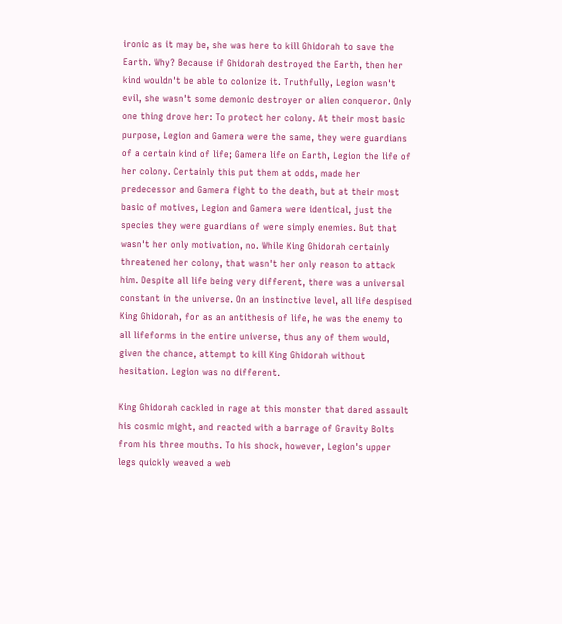ironic as it may be, she was here to kill Ghidorah to save the Earth. Why? Because if Ghidorah destroyed the Earth, then her kind wouldn't be able to colonize it. Truthfully, Legion wasn't evil, she wasn't some demonic destroyer or alien conqueror. Only one thing drove her: To protect her colony. At their most basic purpose, Legion and Gamera were the same, they were guardians of a certain kind of life; Gamera life on Earth, Legion the life of her colony. Certainly this put them at odds, made her predecessor and Gamera fight to the death, but at their most basic of motives, Legion and Gamera were identical, just the species they were guardians of were simply enemies. But that wasn't her only motivation, no. While King Ghidorah certainly threatened her colony, that wasn't her only reason to attack him. Despite all life being very different, there was a universal constant in the universe. On an instinctive level, all life despised King Ghidorah, for as an antithesis of life, he was the enemy to all lifeforms in the entire universe, thus any of them would, given the chance, attempt to kill King Ghidorah without hesitation. Legion was no different.

King Ghidorah cackled in rage at this monster that dared assault his cosmic might, and reacted with a barrage of Gravity Bolts from his three mouths. To his shock, however, Legion's upper legs quickly weaved a web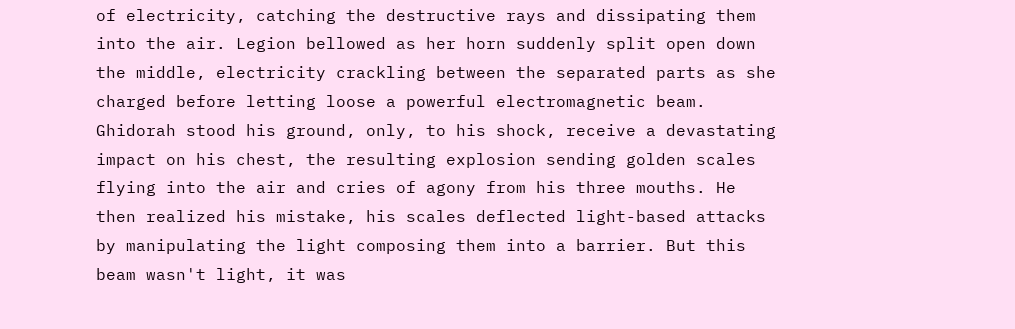of electricity, catching the destructive rays and dissipating them into the air. Legion bellowed as her horn suddenly split open down the middle, electricity crackling between the separated parts as she charged before letting loose a powerful electromagnetic beam. Ghidorah stood his ground, only, to his shock, receive a devastating impact on his chest, the resulting explosion sending golden scales flying into the air and cries of agony from his three mouths. He then realized his mistake, his scales deflected light-based attacks by manipulating the light composing them into a barrier. But this beam wasn't light, it was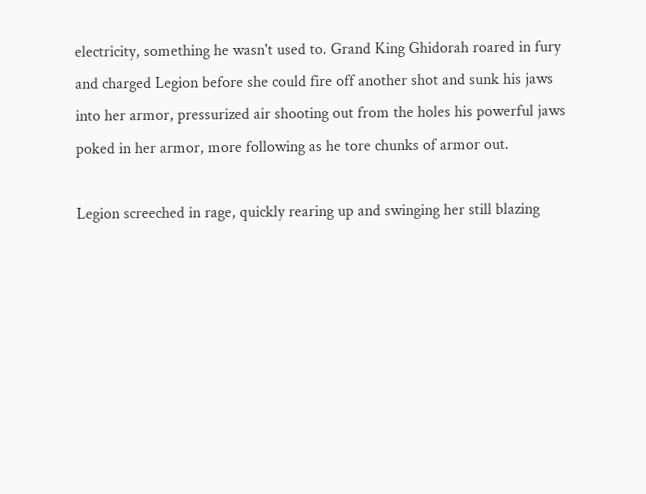electricity, something he wasn't used to. Grand King Ghidorah roared in fury and charged Legion before she could fire off another shot and sunk his jaws into her armor, pressurized air shooting out from the holes his powerful jaws poked in her armor, more following as he tore chunks of armor out.

Legion screeched in rage, quickly rearing up and swinging her still blazing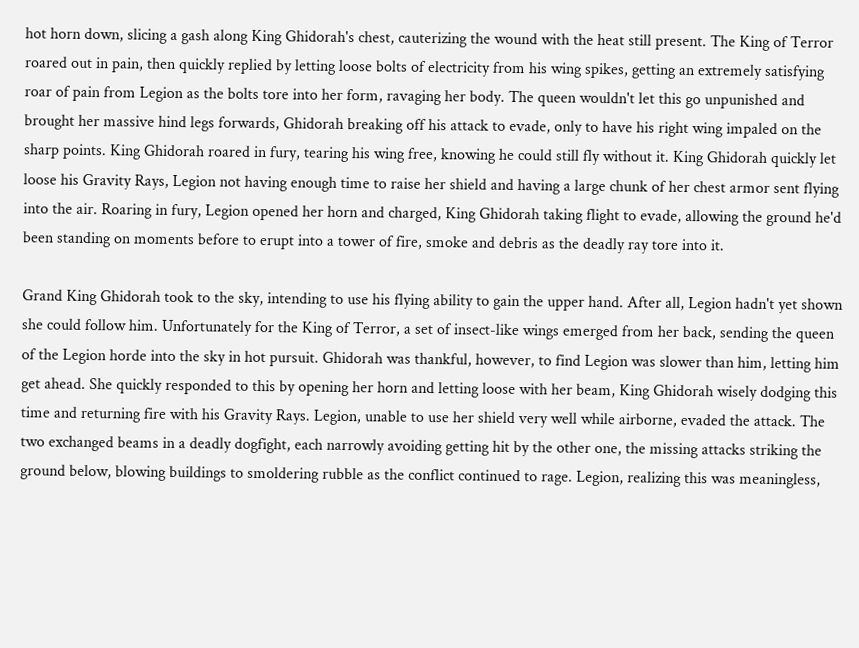hot horn down, slicing a gash along King Ghidorah's chest, cauterizing the wound with the heat still present. The King of Terror roared out in pain, then quickly replied by letting loose bolts of electricity from his wing spikes, getting an extremely satisfying roar of pain from Legion as the bolts tore into her form, ravaging her body. The queen wouldn't let this go unpunished and brought her massive hind legs forwards, Ghidorah breaking off his attack to evade, only to have his right wing impaled on the sharp points. King Ghidorah roared in fury, tearing his wing free, knowing he could still fly without it. King Ghidorah quickly let loose his Gravity Rays, Legion not having enough time to raise her shield and having a large chunk of her chest armor sent flying into the air. Roaring in fury, Legion opened her horn and charged, King Ghidorah taking flight to evade, allowing the ground he'd been standing on moments before to erupt into a tower of fire, smoke and debris as the deadly ray tore into it.

Grand King Ghidorah took to the sky, intending to use his flying ability to gain the upper hand. After all, Legion hadn't yet shown she could follow him. Unfortunately for the King of Terror, a set of insect-like wings emerged from her back, sending the queen of the Legion horde into the sky in hot pursuit. Ghidorah was thankful, however, to find Legion was slower than him, letting him get ahead. She quickly responded to this by opening her horn and letting loose with her beam, King Ghidorah wisely dodging this time and returning fire with his Gravity Rays. Legion, unable to use her shield very well while airborne, evaded the attack. The two exchanged beams in a deadly dogfight, each narrowly avoiding getting hit by the other one, the missing attacks striking the ground below, blowing buildings to smoldering rubble as the conflict continued to rage. Legion, realizing this was meaningless,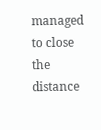managed to close the distance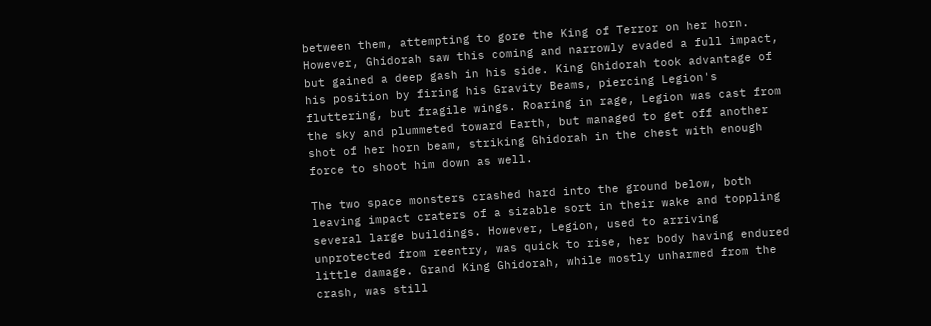between them, attempting to gore the King of Terror on her horn. However, Ghidorah saw this coming and narrowly evaded a full impact, but gained a deep gash in his side. King Ghidorah took advantage of his position by firing his Gravity Beams, piercing Legion's fluttering, but fragile wings. Roaring in rage, Legion was cast from the sky and plummeted toward Earth, but managed to get off another shot of her horn beam, striking Ghidorah in the chest with enough force to shoot him down as well.

The two space monsters crashed hard into the ground below, both leaving impact craters of a sizable sort in their wake and toppling several large buildings. However, Legion, used to arriving unprotected from reentry, was quick to rise, her body having endured little damage. Grand King Ghidorah, while mostly unharmed from the crash, was still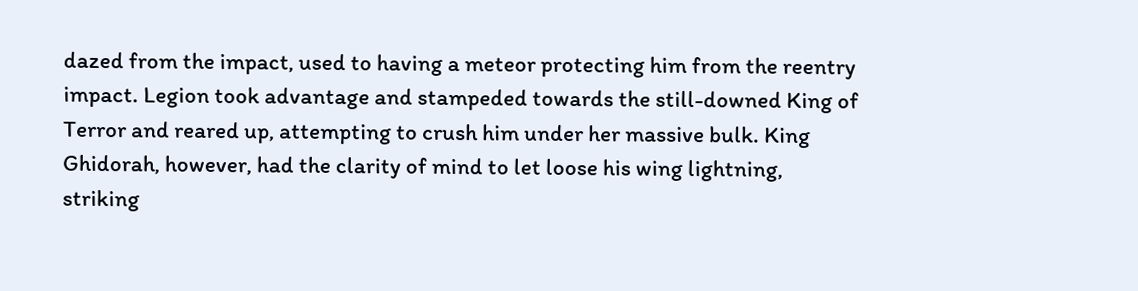dazed from the impact, used to having a meteor protecting him from the reentry impact. Legion took advantage and stampeded towards the still-downed King of Terror and reared up, attempting to crush him under her massive bulk. King Ghidorah, however, had the clarity of mind to let loose his wing lightning, striking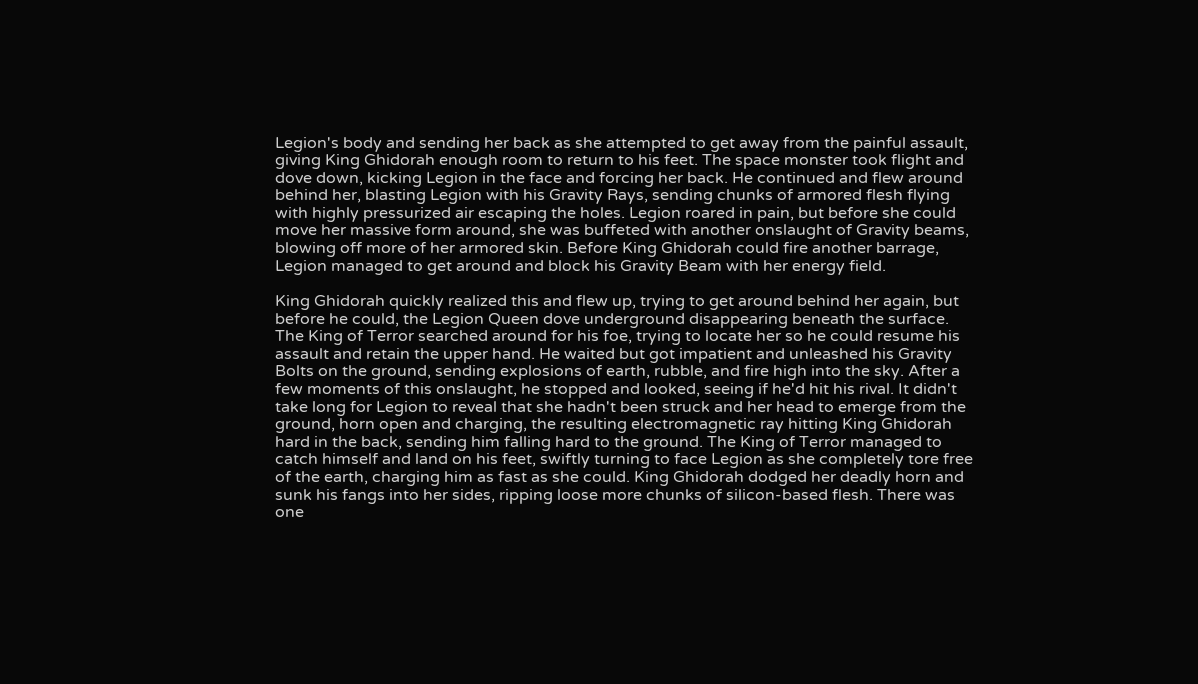Legion's body and sending her back as she attempted to get away from the painful assault, giving King Ghidorah enough room to return to his feet. The space monster took flight and dove down, kicking Legion in the face and forcing her back. He continued and flew around behind her, blasting Legion with his Gravity Rays, sending chunks of armored flesh flying with highly pressurized air escaping the holes. Legion roared in pain, but before she could move her massive form around, she was buffeted with another onslaught of Gravity beams, blowing off more of her armored skin. Before King Ghidorah could fire another barrage, Legion managed to get around and block his Gravity Beam with her energy field.

King Ghidorah quickly realized this and flew up, trying to get around behind her again, but before he could, the Legion Queen dove underground disappearing beneath the surface. The King of Terror searched around for his foe, trying to locate her so he could resume his assault and retain the upper hand. He waited but got impatient and unleashed his Gravity Bolts on the ground, sending explosions of earth, rubble, and fire high into the sky. After a few moments of this onslaught, he stopped and looked, seeing if he'd hit his rival. It didn't take long for Legion to reveal that she hadn't been struck and her head to emerge from the ground, horn open and charging, the resulting electromagnetic ray hitting King Ghidorah hard in the back, sending him falling hard to the ground. The King of Terror managed to catch himself and land on his feet, swiftly turning to face Legion as she completely tore free of the earth, charging him as fast as she could. King Ghidorah dodged her deadly horn and sunk his fangs into her sides, ripping loose more chunks of silicon-based flesh. There was one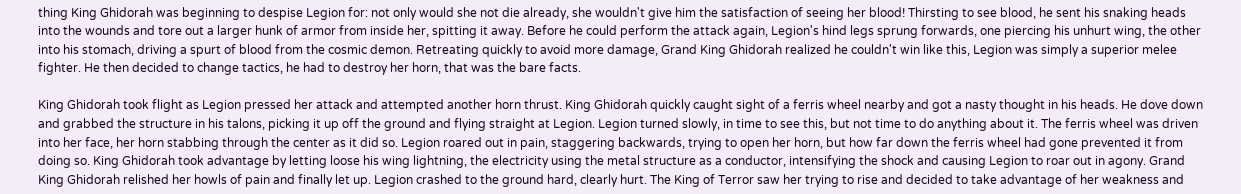thing King Ghidorah was beginning to despise Legion for: not only would she not die already, she wouldn't give him the satisfaction of seeing her blood! Thirsting to see blood, he sent his snaking heads into the wounds and tore out a larger hunk of armor from inside her, spitting it away. Before he could perform the attack again, Legion's hind legs sprung forwards, one piercing his unhurt wing, the other into his stomach, driving a spurt of blood from the cosmic demon. Retreating quickly to avoid more damage, Grand King Ghidorah realized he couldn't win like this, Legion was simply a superior melee fighter. He then decided to change tactics, he had to destroy her horn, that was the bare facts.

King Ghidorah took flight as Legion pressed her attack and attempted another horn thrust. King Ghidorah quickly caught sight of a ferris wheel nearby and got a nasty thought in his heads. He dove down and grabbed the structure in his talons, picking it up off the ground and flying straight at Legion. Legion turned slowly, in time to see this, but not time to do anything about it. The ferris wheel was driven into her face, her horn stabbing through the center as it did so. Legion roared out in pain, staggering backwards, trying to open her horn, but how far down the ferris wheel had gone prevented it from doing so. King Ghidorah took advantage by letting loose his wing lightning, the electricity using the metal structure as a conductor, intensifying the shock and causing Legion to roar out in agony. Grand King Ghidorah relished her howls of pain and finally let up. Legion crashed to the ground hard, clearly hurt. The King of Terror saw her trying to rise and decided to take advantage of her weakness and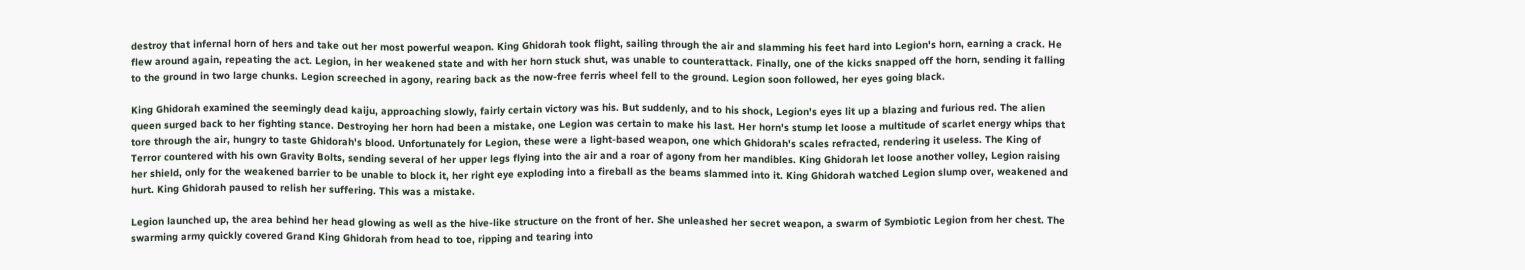destroy that infernal horn of hers and take out her most powerful weapon. King Ghidorah took flight, sailing through the air and slamming his feet hard into Legion's horn, earning a crack. He flew around again, repeating the act. Legion, in her weakened state and with her horn stuck shut, was unable to counterattack. Finally, one of the kicks snapped off the horn, sending it falling to the ground in two large chunks. Legion screeched in agony, rearing back as the now-free ferris wheel fell to the ground. Legion soon followed, her eyes going black.

King Ghidorah examined the seemingly dead kaiju, approaching slowly, fairly certain victory was his. But suddenly, and to his shock, Legion's eyes lit up a blazing and furious red. The alien queen surged back to her fighting stance. Destroying her horn had been a mistake, one Legion was certain to make his last. Her horn's stump let loose a multitude of scarlet energy whips that tore through the air, hungry to taste Ghidorah's blood. Unfortunately for Legion, these were a light-based weapon, one which Ghidorah's scales refracted, rendering it useless. The King of Terror countered with his own Gravity Bolts, sending several of her upper legs flying into the air and a roar of agony from her mandibles. King Ghidorah let loose another volley, Legion raising her shield, only for the weakened barrier to be unable to block it, her right eye exploding into a fireball as the beams slammed into it. King Ghidorah watched Legion slump over, weakened and hurt. King Ghidorah paused to relish her suffering. This was a mistake.

Legion launched up, the area behind her head glowing as well as the hive-like structure on the front of her. She unleashed her secret weapon, a swarm of Symbiotic Legion from her chest. The swarming army quickly covered Grand King Ghidorah from head to toe, ripping and tearing into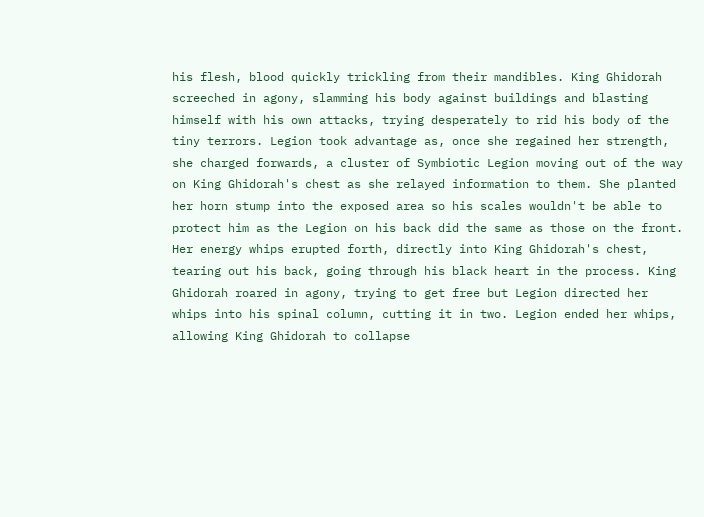his flesh, blood quickly trickling from their mandibles. King Ghidorah screeched in agony, slamming his body against buildings and blasting himself with his own attacks, trying desperately to rid his body of the tiny terrors. Legion took advantage as, once she regained her strength, she charged forwards, a cluster of Symbiotic Legion moving out of the way on King Ghidorah's chest as she relayed information to them. She planted her horn stump into the exposed area so his scales wouldn't be able to protect him as the Legion on his back did the same as those on the front. Her energy whips erupted forth, directly into King Ghidorah's chest, tearing out his back, going through his black heart in the process. King Ghidorah roared in agony, trying to get free but Legion directed her whips into his spinal column, cutting it in two. Legion ended her whips, allowing King Ghidorah to collapse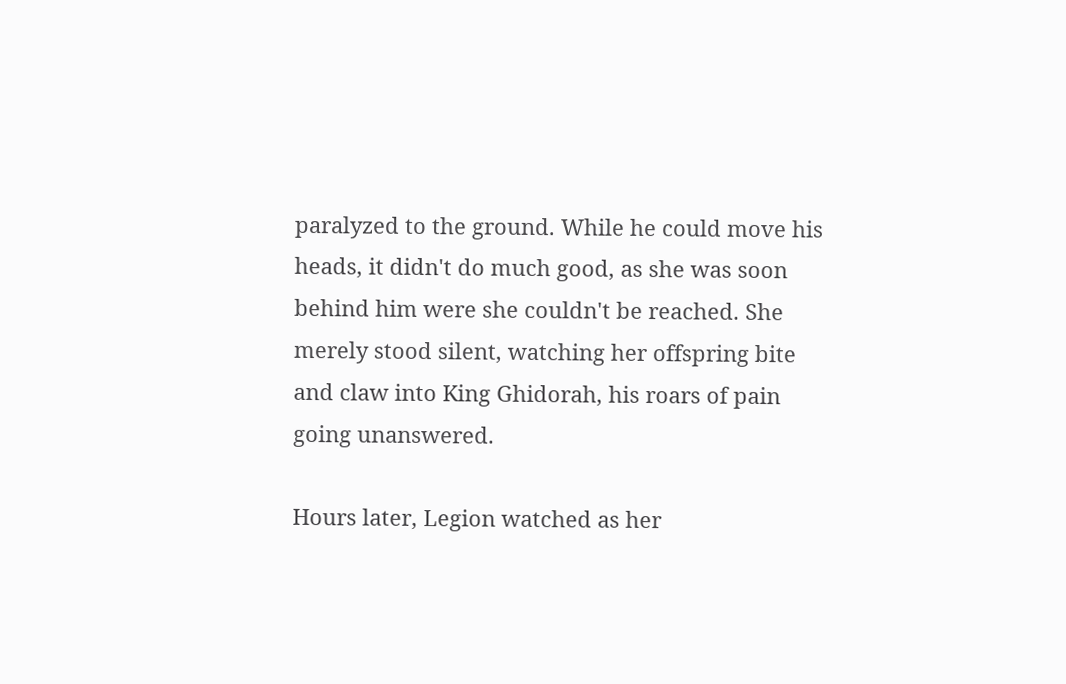paralyzed to the ground. While he could move his heads, it didn't do much good, as she was soon behind him were she couldn't be reached. She merely stood silent, watching her offspring bite and claw into King Ghidorah, his roars of pain going unanswered.

Hours later, Legion watched as her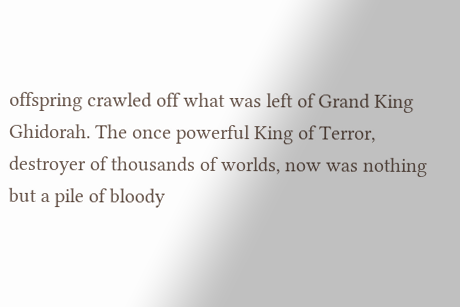offspring crawled off what was left of Grand King Ghidorah. The once powerful King of Terror, destroyer of thousands of worlds, now was nothing but a pile of bloody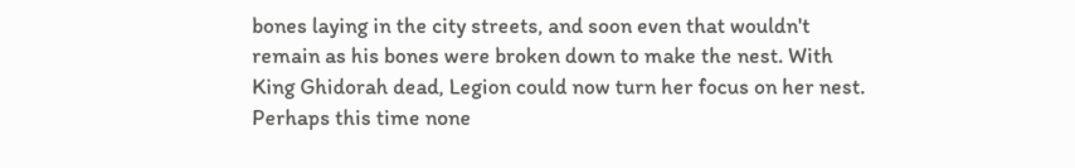bones laying in the city streets, and soon even that wouldn't remain as his bones were broken down to make the nest. With King Ghidorah dead, Legion could now turn her focus on her nest. Perhaps this time none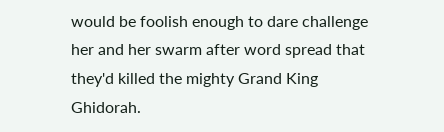would be foolish enough to dare challenge her and her swarm after word spread that they'd killed the mighty Grand King Ghidorah.